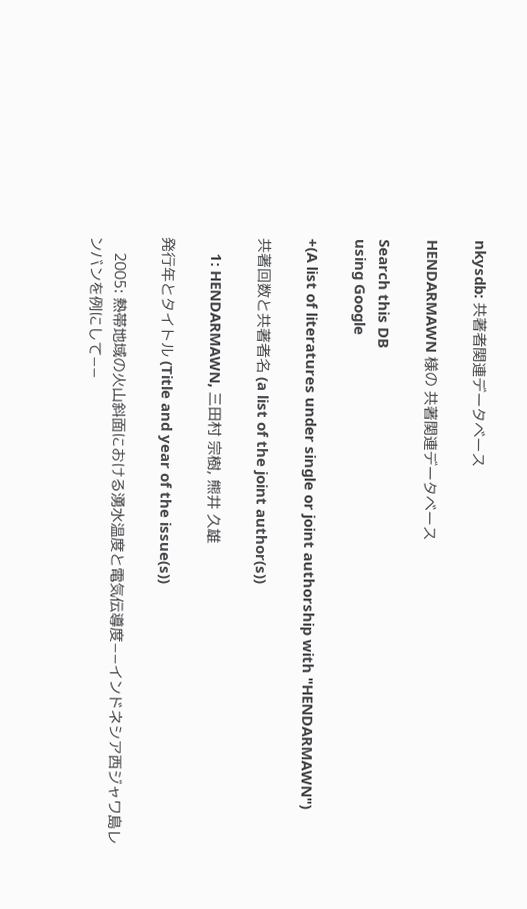nkysdb: 共著者関連データベース

HENDARMAWN 様の 共著関連データベース

Search this DB
using Google

+(A list of literatures under single or joint authorship with "HENDARMAWN")

共著回数と共著者名 (a list of the joint author(s))

    1: HENDARMAWN, 三田村 宗樹, 熊井 久雄

発行年とタイトル (Title and year of the issue(s))

    2005: 熱帯地域の火山斜面における湧水温度と電気伝導度−−インドネシア西ジャワ島レンバンを例にして−−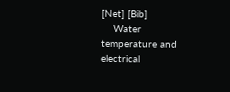[Net] [Bib]
    Water temperature and electrical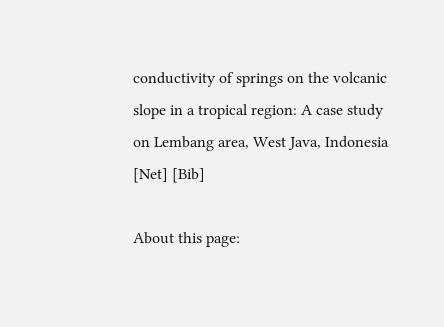conductivity of springs on the volcanic slope in a tropical region: A case study on Lembang area, West Java, Indonesia [Net] [Bib]

About this page: